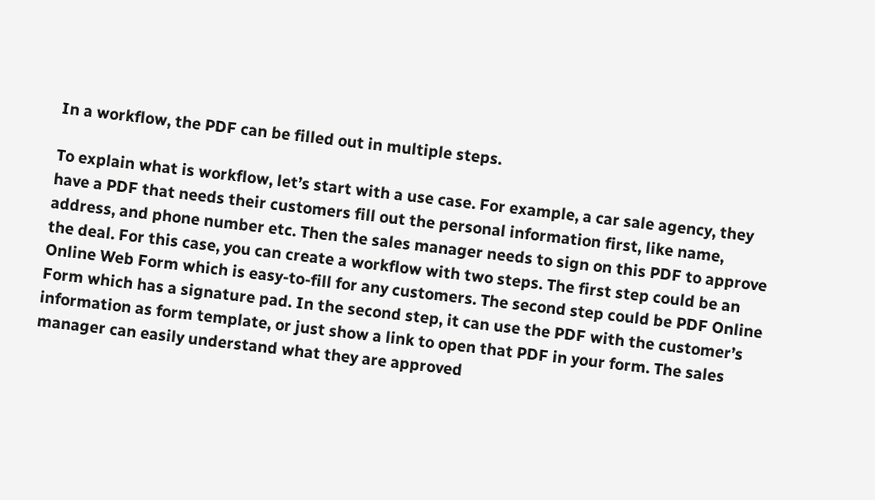In a workflow, the PDF can be filled out in multiple steps.

To explain what is workflow, let’s start with a use case. For example, a car sale agency, they have a PDF that needs their customers fill out the personal information first, like name, address, and phone number etc. Then the sales manager needs to sign on this PDF to approve the deal. For this case, you can create a workflow with two steps. The first step could be an Online Web Form which is easy-to-fill for any customers. The second step could be PDF Online Form which has a signature pad. In the second step, it can use the PDF with the customer’s information as form template, or just show a link to open that PDF in your form. The sales manager can easily understand what they are approved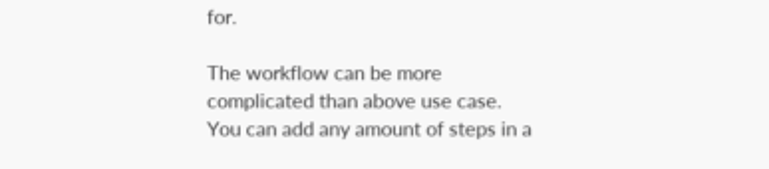for.

The workflow can be more complicated than above use case. You can add any amount of steps in a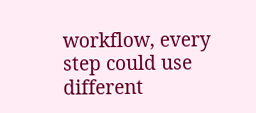workflow, every step could use different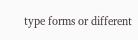type forms or different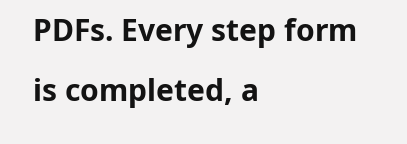PDFs. Every step form is completed, a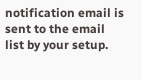notification email is sent to the email list by your setup.